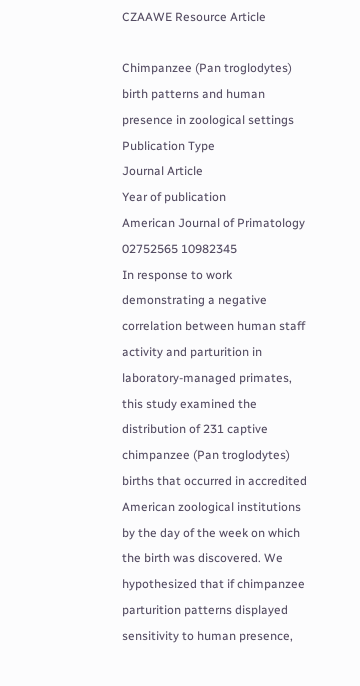CZAAWE Resource Article

Chimpanzee (Pan troglodytes) birth patterns and human presence in zoological settings
Publication Type
Journal Article
Year of publication
American Journal of Primatology
02752565 10982345
In response to work demonstrating a negative correlation between human staff activity and parturition in laboratory-managed primates, this study examined the distribution of 231 captive chimpanzee (Pan troglodytes) births that occurred in accredited American zoological institutions by the day of the week on which the birth was discovered. We hypothesized that if chimpanzee parturition patterns displayed sensitivity to human presence,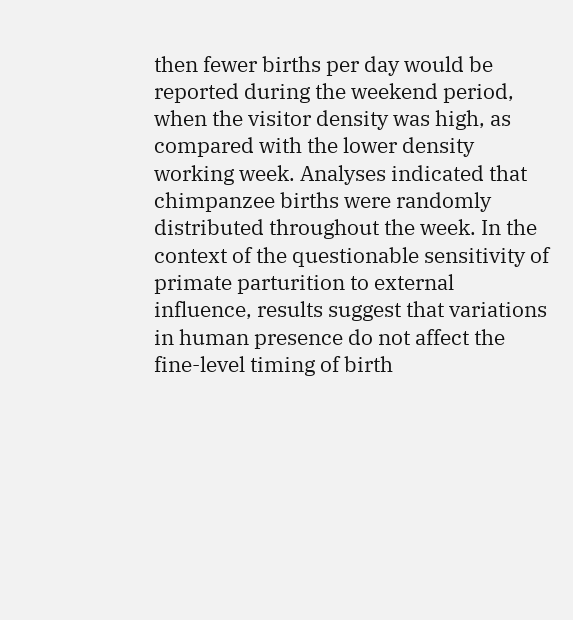then fewer births per day would be reported during the weekend period, when the visitor density was high, as compared with the lower density working week. Analyses indicated that chimpanzee births were randomly distributed throughout the week. In the context of the questionable sensitivity of primate parturition to external influence, results suggest that variations in human presence do not affect the fine-level timing of birth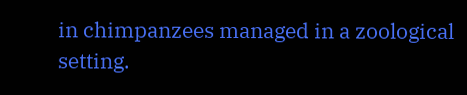in chimpanzees managed in a zoological setting.